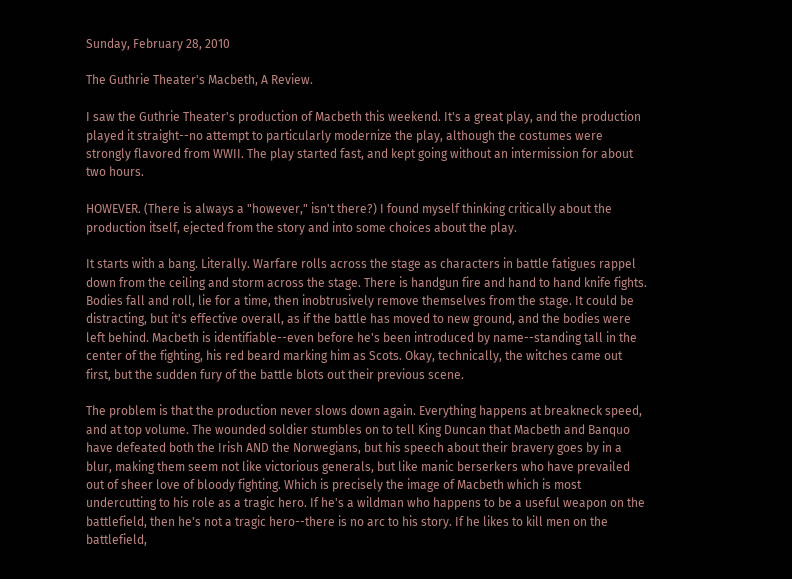Sunday, February 28, 2010

The Guthrie Theater's Macbeth, A Review.

I saw the Guthrie Theater's production of Macbeth this weekend. It's a great play, and the production played it straight--no attempt to particularly modernize the play, although the costumes were strongly flavored from WWII. The play started fast, and kept going without an intermission for about two hours.

HOWEVER. (There is always a "however," isn't there?) I found myself thinking critically about the production itself, ejected from the story and into some choices about the play.

It starts with a bang. Literally. Warfare rolls across the stage as characters in battle fatigues rappel down from the ceiling and storm across the stage. There is handgun fire and hand to hand knife fights. Bodies fall and roll, lie for a time, then inobtrusively remove themselves from the stage. It could be distracting, but it's effective overall, as if the battle has moved to new ground, and the bodies were left behind. Macbeth is identifiable--even before he's been introduced by name--standing tall in the center of the fighting, his red beard marking him as Scots. Okay, technically, the witches came out first, but the sudden fury of the battle blots out their previous scene.

The problem is that the production never slows down again. Everything happens at breakneck speed, and at top volume. The wounded soldier stumbles on to tell King Duncan that Macbeth and Banquo have defeated both the Irish AND the Norwegians, but his speech about their bravery goes by in a blur, making them seem not like victorious generals, but like manic berserkers who have prevailed out of sheer love of bloody fighting. Which is precisely the image of Macbeth which is most undercutting to his role as a tragic hero. If he's a wildman who happens to be a useful weapon on the battlefield, then he's not a tragic hero--there is no arc to his story. If he likes to kill men on the battlefield,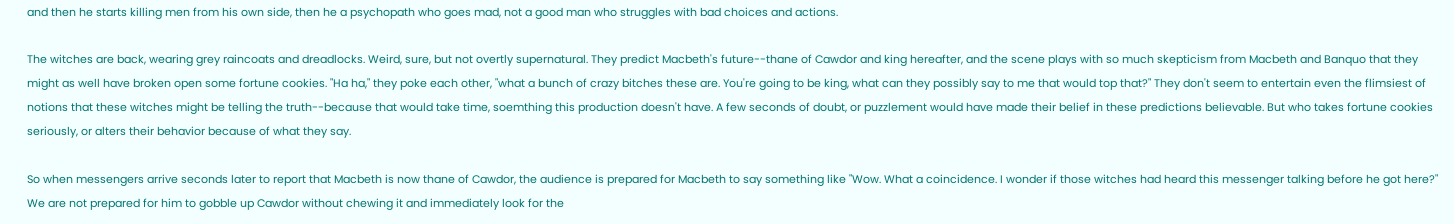and then he starts killing men from his own side, then he a psychopath who goes mad, not a good man who struggles with bad choices and actions.

The witches are back, wearing grey raincoats and dreadlocks. Weird, sure, but not overtly supernatural. They predict Macbeth's future--thane of Cawdor and king hereafter, and the scene plays with so much skepticism from Macbeth and Banquo that they might as well have broken open some fortune cookies. "Ha ha," they poke each other, "what a bunch of crazy bitches these are. You're going to be king, what can they possibly say to me that would top that?" They don't seem to entertain even the flimsiest of notions that these witches might be telling the truth--because that would take time, soemthing this production doesn't have. A few seconds of doubt, or puzzlement would have made their belief in these predictions believable. But who takes fortune cookies seriously, or alters their behavior because of what they say.

So when messengers arrive seconds later to report that Macbeth is now thane of Cawdor, the audience is prepared for Macbeth to say something like "Wow. What a coincidence. I wonder if those witches had heard this messenger talking before he got here?" We are not prepared for him to gobble up Cawdor without chewing it and immediately look for the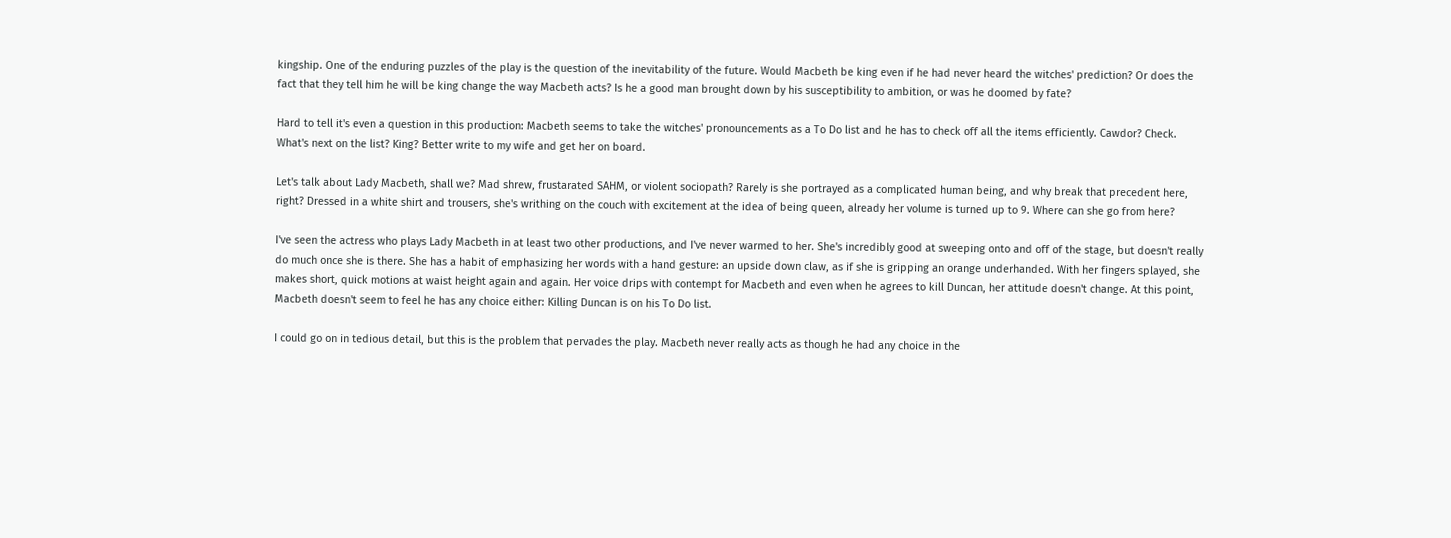kingship. One of the enduring puzzles of the play is the question of the inevitability of the future. Would Macbeth be king even if he had never heard the witches' prediction? Or does the fact that they tell him he will be king change the way Macbeth acts? Is he a good man brought down by his susceptibility to ambition, or was he doomed by fate?

Hard to tell it's even a question in this production: Macbeth seems to take the witches' pronouncements as a To Do list and he has to check off all the items efficiently. Cawdor? Check. What's next on the list? King? Better write to my wife and get her on board.

Let's talk about Lady Macbeth, shall we? Mad shrew, frustarated SAHM, or violent sociopath? Rarely is she portrayed as a complicated human being, and why break that precedent here, right? Dressed in a white shirt and trousers, she's writhing on the couch with excitement at the idea of being queen, already her volume is turned up to 9. Where can she go from here?

I've seen the actress who plays Lady Macbeth in at least two other productions, and I've never warmed to her. She's incredibly good at sweeping onto and off of the stage, but doesn't really do much once she is there. She has a habit of emphasizing her words with a hand gesture: an upside down claw, as if she is gripping an orange underhanded. With her fingers splayed, she makes short, quick motions at waist height again and again. Her voice drips with contempt for Macbeth and even when he agrees to kill Duncan, her attitude doesn't change. At this point, Macbeth doesn't seem to feel he has any choice either: Killing Duncan is on his To Do list.

I could go on in tedious detail, but this is the problem that pervades the play. Macbeth never really acts as though he had any choice in the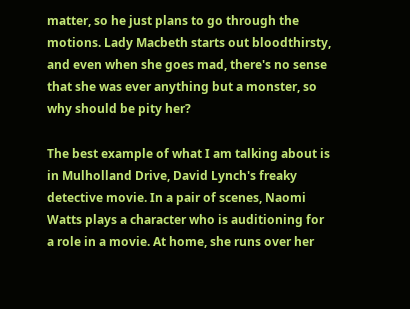matter, so he just plans to go through the motions. Lady Macbeth starts out bloodthirsty, and even when she goes mad, there's no sense that she was ever anything but a monster, so why should be pity her?

The best example of what I am talking about is in Mulholland Drive, David Lynch's freaky detective movie. In a pair of scenes, Naomi Watts plays a character who is auditioning for a role in a movie. At home, she runs over her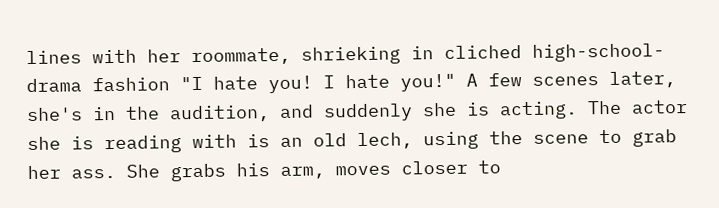lines with her roommate, shrieking in cliched high-school-drama fashion "I hate you! I hate you!" A few scenes later, she's in the audition, and suddenly she is acting. The actor she is reading with is an old lech, using the scene to grab her ass. She grabs his arm, moves closer to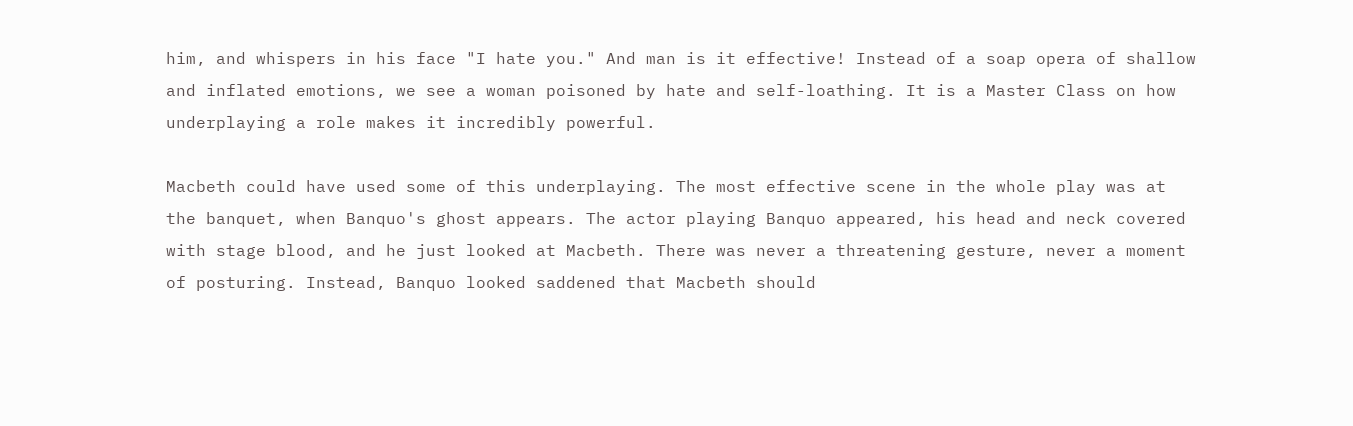him, and whispers in his face "I hate you." And man is it effective! Instead of a soap opera of shallow and inflated emotions, we see a woman poisoned by hate and self-loathing. It is a Master Class on how underplaying a role makes it incredibly powerful.

Macbeth could have used some of this underplaying. The most effective scene in the whole play was at the banquet, when Banquo's ghost appears. The actor playing Banquo appeared, his head and neck covered with stage blood, and he just looked at Macbeth. There was never a threatening gesture, never a moment of posturing. Instead, Banquo looked saddened that Macbeth should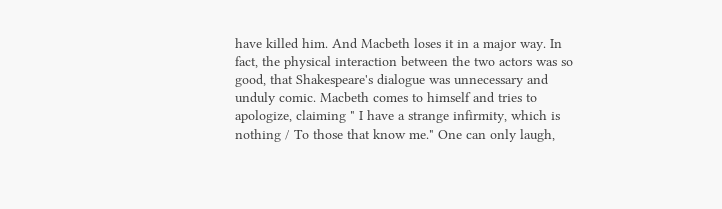have killed him. And Macbeth loses it in a major way. In fact, the physical interaction between the two actors was so good, that Shakespeare's dialogue was unnecessary and unduly comic. Macbeth comes to himself and tries to apologize, claiming " I have a strange infirmity, which is nothing / To those that know me." One can only laugh,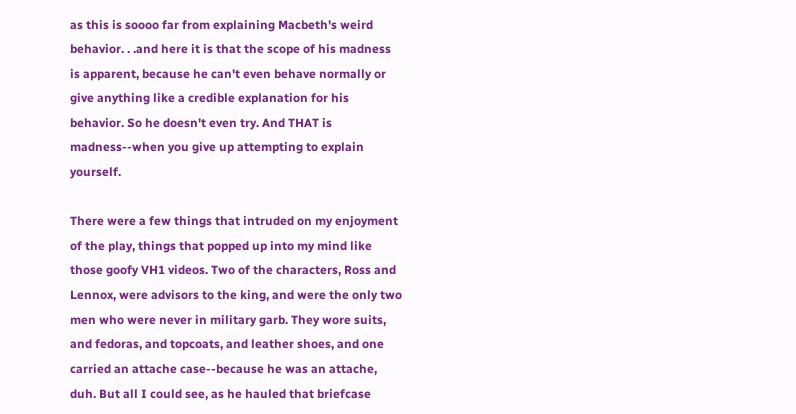as this is soooo far from explaining Macbeth's weird behavior. . .and here it is that the scope of his madness is apparent, because he can't even behave normally or give anything like a credible explanation for his behavior. So he doesn't even try. And THAT is madness--when you give up attempting to explain yourself.

There were a few things that intruded on my enjoyment of the play, things that popped up into my mind like those goofy VH1 videos. Two of the characters, Ross and Lennox, were advisors to the king, and were the only two men who were never in military garb. They wore suits, and fedoras, and topcoats, and leather shoes, and one carried an attache case--because he was an attache, duh. But all I could see, as he hauled that briefcase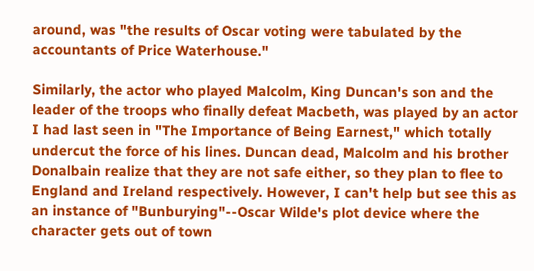around, was "the results of Oscar voting were tabulated by the accountants of Price Waterhouse."

Similarly, the actor who played Malcolm, King Duncan's son and the leader of the troops who finally defeat Macbeth, was played by an actor I had last seen in "The Importance of Being Earnest," which totally undercut the force of his lines. Duncan dead, Malcolm and his brother Donalbain realize that they are not safe either, so they plan to flee to England and Ireland respectively. However, I can't help but see this as an instance of "Bunburying"--Oscar Wilde's plot device where the character gets out of town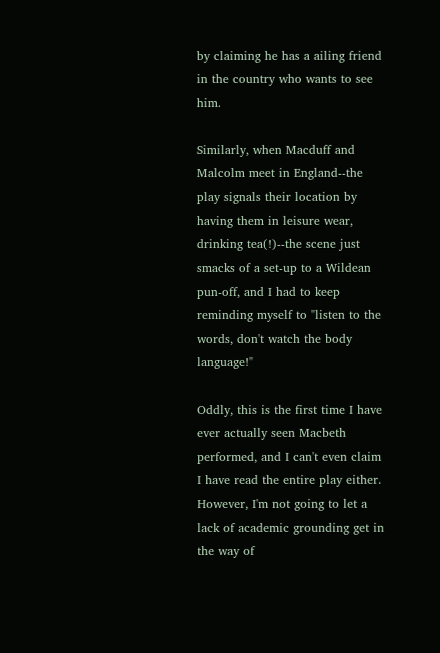by claiming he has a ailing friend in the country who wants to see him.

Similarly, when Macduff and Malcolm meet in England--the play signals their location by having them in leisure wear, drinking tea(!)--the scene just smacks of a set-up to a Wildean pun-off, and I had to keep reminding myself to "listen to the words, don't watch the body language!"

Oddly, this is the first time I have ever actually seen Macbeth performed, and I can't even claim I have read the entire play either. However, I'm not going to let a lack of academic grounding get in the way of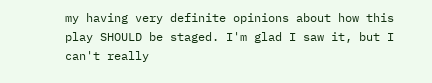my having very definite opinions about how this play SHOULD be staged. I'm glad I saw it, but I can't really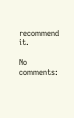recommend it.

No comments: